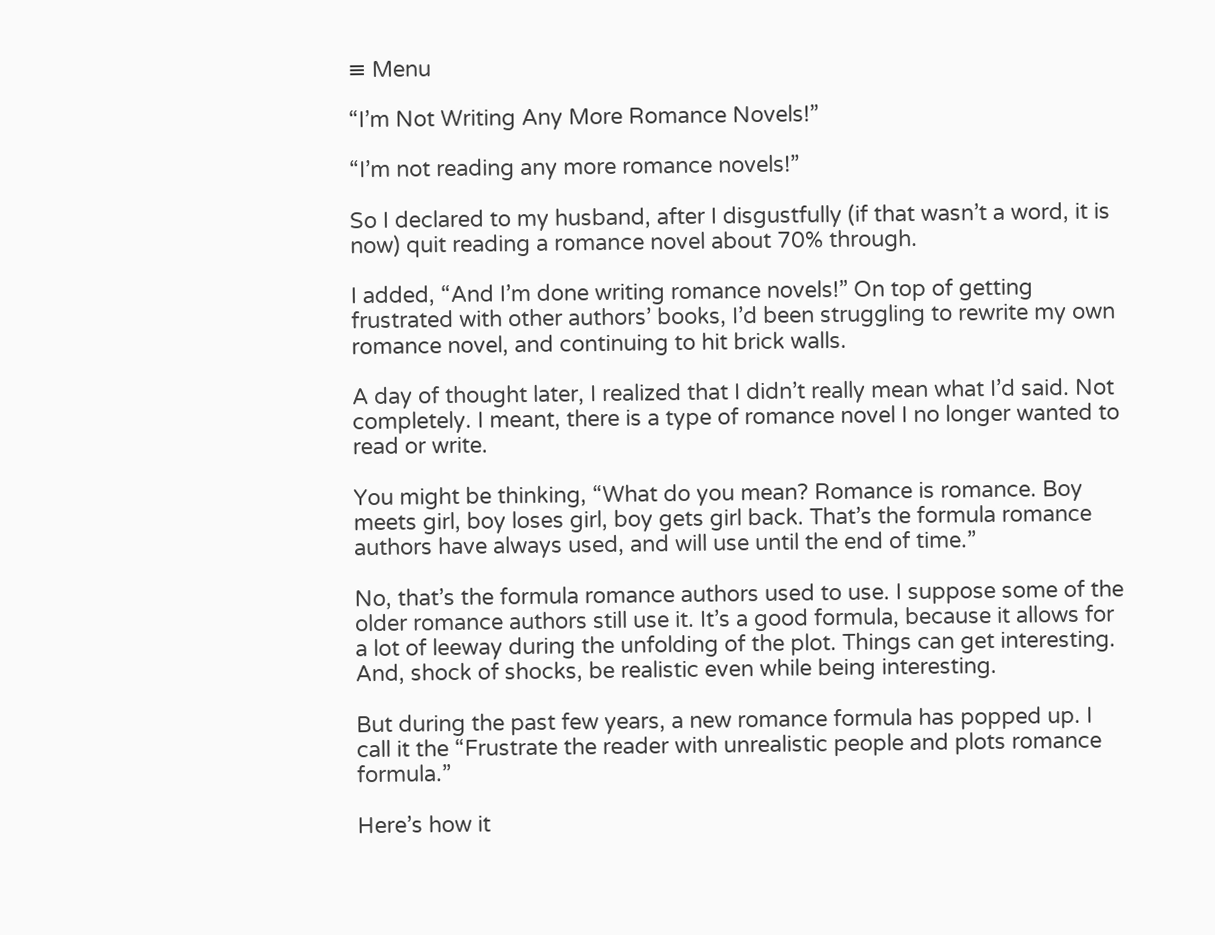≡ Menu

“I’m Not Writing Any More Romance Novels!”

“I’m not reading any more romance novels!”

So I declared to my husband, after I disgustfully (if that wasn’t a word, it is now) quit reading a romance novel about 70% through.

I added, “And I’m done writing romance novels!” On top of getting frustrated with other authors’ books, I’d been struggling to rewrite my own romance novel, and continuing to hit brick walls.

A day of thought later, I realized that I didn’t really mean what I’d said. Not completely. I meant, there is a type of romance novel I no longer wanted to read or write.

You might be thinking, “What do you mean? Romance is romance. Boy meets girl, boy loses girl, boy gets girl back. That’s the formula romance authors have always used, and will use until the end of time.”

No, that’s the formula romance authors used to use. I suppose some of the older romance authors still use it. It’s a good formula, because it allows for a lot of leeway during the unfolding of the plot. Things can get interesting. And, shock of shocks, be realistic even while being interesting.

But during the past few years, a new romance formula has popped up. I call it the “Frustrate the reader with unrealistic people and plots romance formula.”

Here’s how it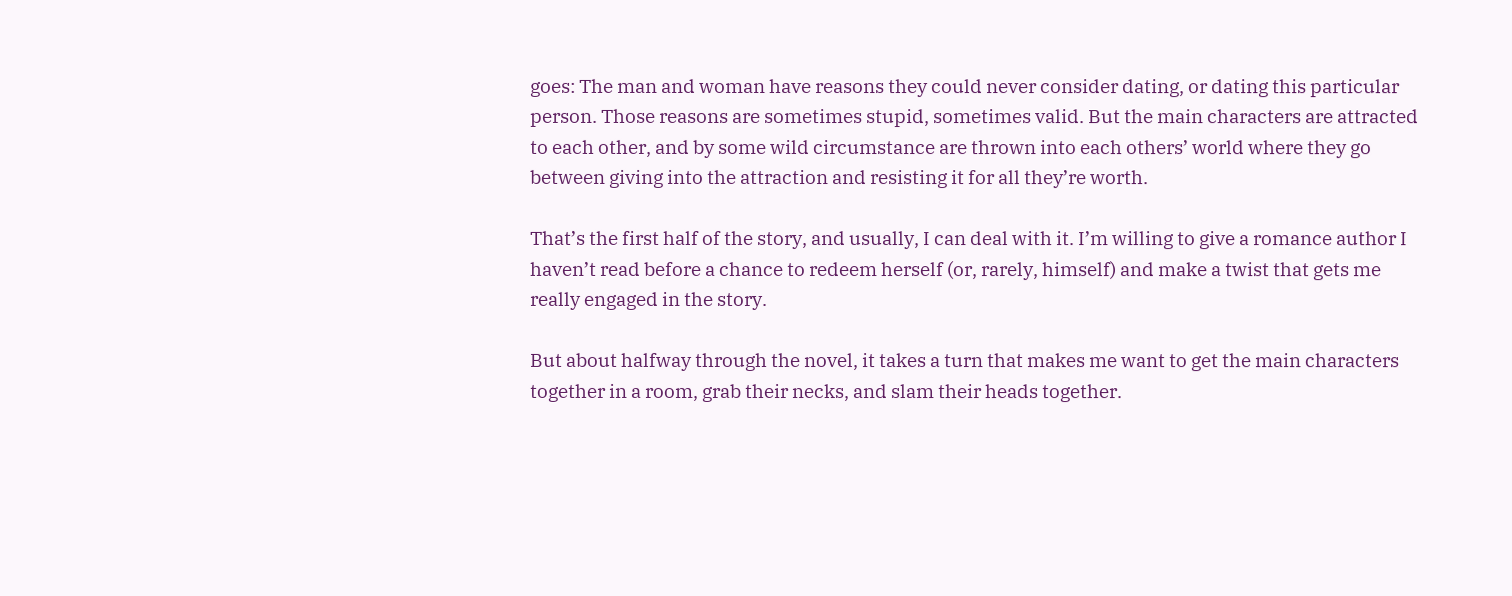goes: The man and woman have reasons they could never consider dating, or dating this particular person. Those reasons are sometimes stupid, sometimes valid. But the main characters are attracted to each other, and by some wild circumstance are thrown into each others’ world where they go between giving into the attraction and resisting it for all they’re worth.

That’s the first half of the story, and usually, I can deal with it. I’m willing to give a romance author I haven’t read before a chance to redeem herself (or, rarely, himself) and make a twist that gets me really engaged in the story.

But about halfway through the novel, it takes a turn that makes me want to get the main characters together in a room, grab their necks, and slam their heads together.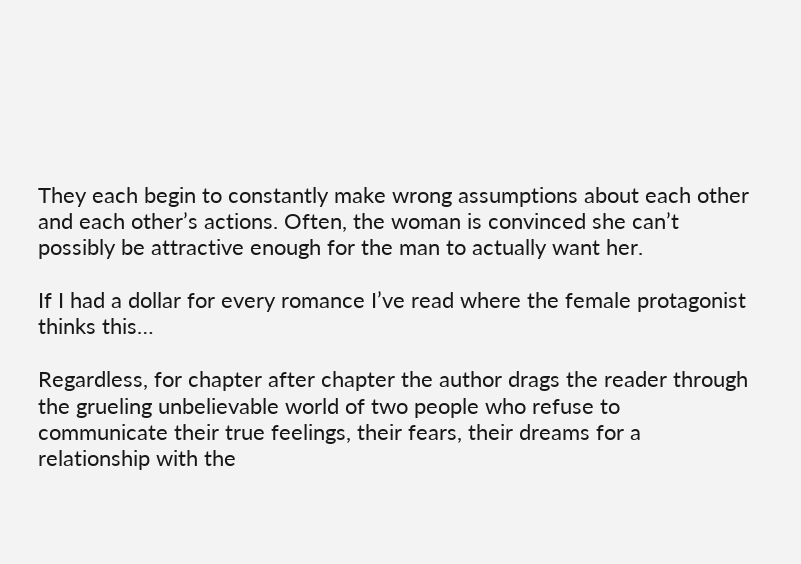They each begin to constantly make wrong assumptions about each other and each other’s actions. Often, the woman is convinced she can’t possibly be attractive enough for the man to actually want her.

If I had a dollar for every romance I’ve read where the female protagonist thinks this…

Regardless, for chapter after chapter the author drags the reader through the grueling unbelievable world of two people who refuse to communicate their true feelings, their fears, their dreams for a relationship with the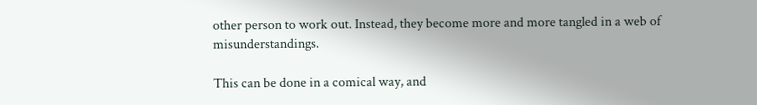other person to work out. Instead, they become more and more tangled in a web of misunderstandings.

This can be done in a comical way, and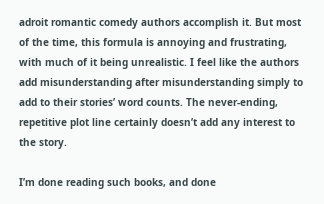adroit romantic comedy authors accomplish it. But most of the time, this formula is annoying and frustrating, with much of it being unrealistic. I feel like the authors add misunderstanding after misunderstanding simply to add to their stories’ word counts. The never-ending, repetitive plot line certainly doesn’t add any interest to the story.

I’m done reading such books, and done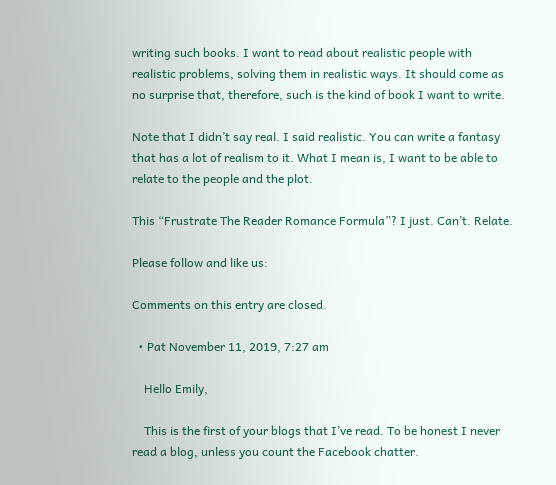writing such books. I want to read about realistic people with realistic problems, solving them in realistic ways. It should come as no surprise that, therefore, such is the kind of book I want to write.

Note that I didn’t say real. I said realistic. You can write a fantasy that has a lot of realism to it. What I mean is, I want to be able to relate to the people and the plot.

This “Frustrate The Reader Romance Formula”? I just. Can’t. Relate.

Please follow and like us:

Comments on this entry are closed.

  • Pat November 11, 2019, 7:27 am

    Hello Emily,

    This is the first of your blogs that I’ve read. To be honest I never read a blog, unless you count the Facebook chatter.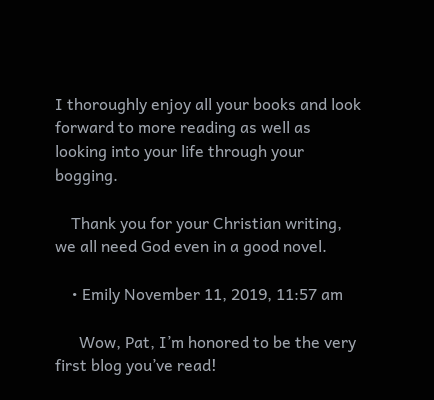I thoroughly enjoy all your books and look forward to more reading as well as looking into your life through your bogging.

    Thank you for your Christian writing, we all need God even in a good novel.

    • Emily November 11, 2019, 11:57 am

      Wow, Pat, I’m honored to be the very first blog you’ve read!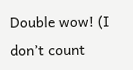Double wow! (I don’t count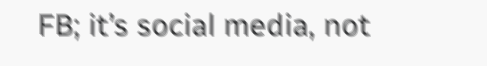FB; it’s social media, not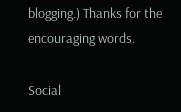blogging.) Thanks for the encouraging words.

Social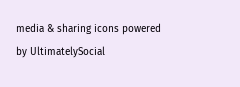media & sharing icons powered by UltimatelySocial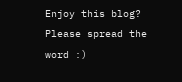Enjoy this blog? Please spread the word :)